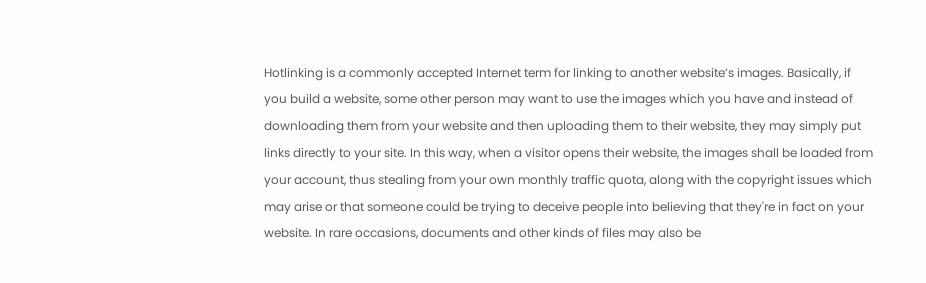Hotlinking is a commonly accepted Internet term for linking to another website’s images. Basically, if you build a website, some other person may want to use the images which you have and instead of downloading them from your website and then uploading them to their website, they may simply put links directly to your site. In this way, when a visitor opens their website, the images shall be loaded from your account, thus stealing from your own monthly traffic quota, along with the copyright issues which may arise or that someone could be trying to deceive people into believing that they're in fact on your website. In rare occasions, documents and other kinds of files may also be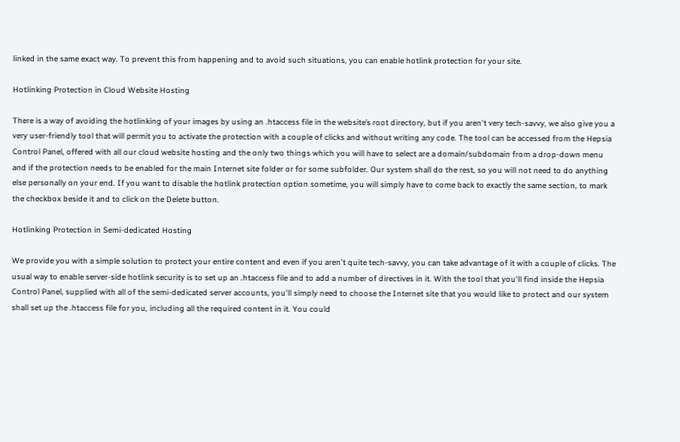linked in the same exact way. To prevent this from happening and to avoid such situations, you can enable hotlink protection for your site.

Hotlinking Protection in Cloud Website Hosting

There is a way of avoiding the hotlinking of your images by using an .htaccess file in the website’s root directory, but if you aren't very tech-savvy, we also give you a very user-friendly tool that will permit you to activate the protection with a couple of clicks and without writing any code. The tool can be accessed from the Hepsia Control Panel, offered with all our cloud website hosting and the only two things which you will have to select are a domain/subdomain from a drop-down menu and if the protection needs to be enabled for the main Internet site folder or for some subfolder. Our system shall do the rest, so you will not need to do anything else personally on your end. If you want to disable the hotlink protection option sometime, you will simply have to come back to exactly the same section, to mark the checkbox beside it and to click on the Delete button.

Hotlinking Protection in Semi-dedicated Hosting

We provide you with a simple solution to protect your entire content and even if you aren't quite tech-savvy, you can take advantage of it with a couple of clicks. The usual way to enable server-side hotlink security is to set up an .htaccess file and to add a number of directives in it. With the tool that you'll find inside the Hepsia Control Panel, supplied with all of the semi-dedicated server accounts, you'll simply need to choose the Internet site that you would like to protect and our system shall set up the .htaccess file for you, including all the required content in it. You could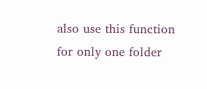also use this function for only one folder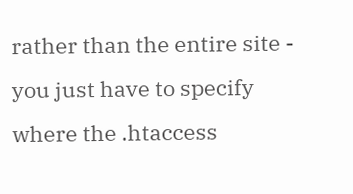rather than the entire site - you just have to specify where the .htaccess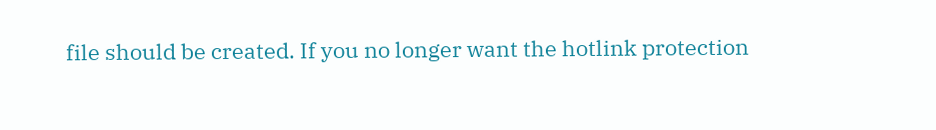file should be created. If you no longer want the hotlink protection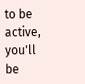to be active, you'll be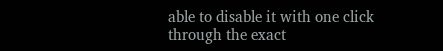able to disable it with one click through the exact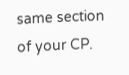same section of your CP.